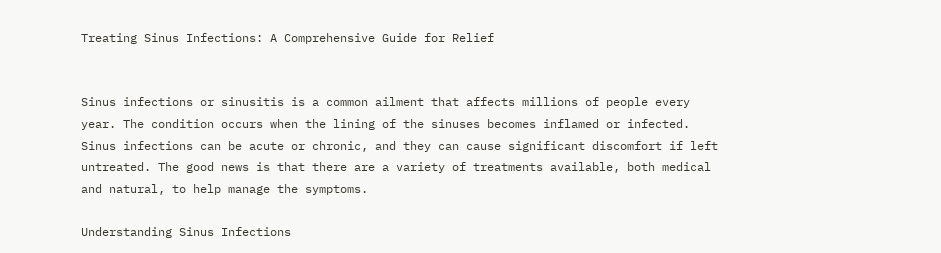Treating Sinus Infections: A Comprehensive Guide for Relief


Sinus infections or sinusitis is a common ailment that affects millions of people every year. The condition occurs when the lining of the sinuses becomes inflamed or infected. Sinus infections can be acute or chronic, and they can cause significant discomfort if left untreated. The good news is that there are a variety of treatments available, both medical and natural, to help manage the symptoms.

Understanding Sinus Infections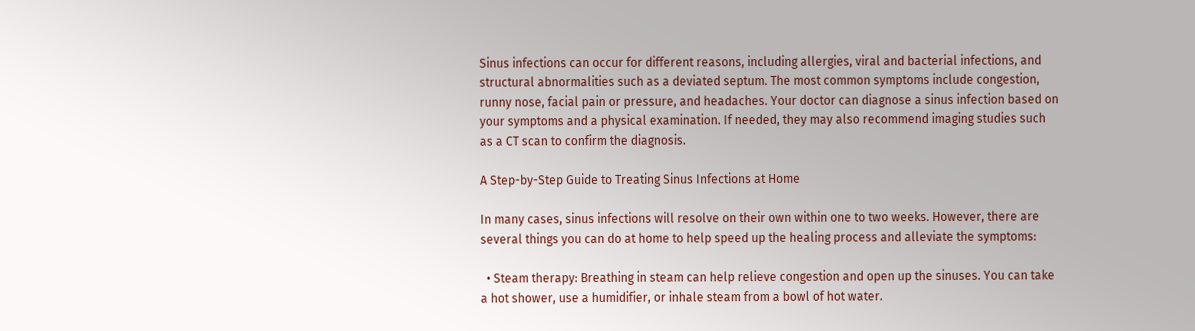Sinus infections can occur for different reasons, including allergies, viral and bacterial infections, and structural abnormalities such as a deviated septum. The most common symptoms include congestion, runny nose, facial pain or pressure, and headaches. Your doctor can diagnose a sinus infection based on your symptoms and a physical examination. If needed, they may also recommend imaging studies such as a CT scan to confirm the diagnosis.

A Step-by-Step Guide to Treating Sinus Infections at Home

In many cases, sinus infections will resolve on their own within one to two weeks. However, there are several things you can do at home to help speed up the healing process and alleviate the symptoms:

  • Steam therapy: Breathing in steam can help relieve congestion and open up the sinuses. You can take a hot shower, use a humidifier, or inhale steam from a bowl of hot water.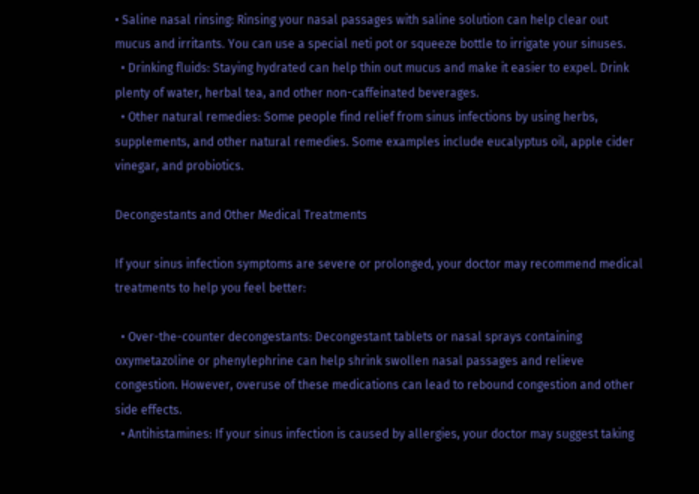• Saline nasal rinsing: Rinsing your nasal passages with saline solution can help clear out mucus and irritants. You can use a special neti pot or squeeze bottle to irrigate your sinuses.
  • Drinking fluids: Staying hydrated can help thin out mucus and make it easier to expel. Drink plenty of water, herbal tea, and other non-caffeinated beverages.
  • Other natural remedies: Some people find relief from sinus infections by using herbs, supplements, and other natural remedies. Some examples include eucalyptus oil, apple cider vinegar, and probiotics.

Decongestants and Other Medical Treatments

If your sinus infection symptoms are severe or prolonged, your doctor may recommend medical treatments to help you feel better:

  • Over-the-counter decongestants: Decongestant tablets or nasal sprays containing oxymetazoline or phenylephrine can help shrink swollen nasal passages and relieve congestion. However, overuse of these medications can lead to rebound congestion and other side effects.
  • Antihistamines: If your sinus infection is caused by allergies, your doctor may suggest taking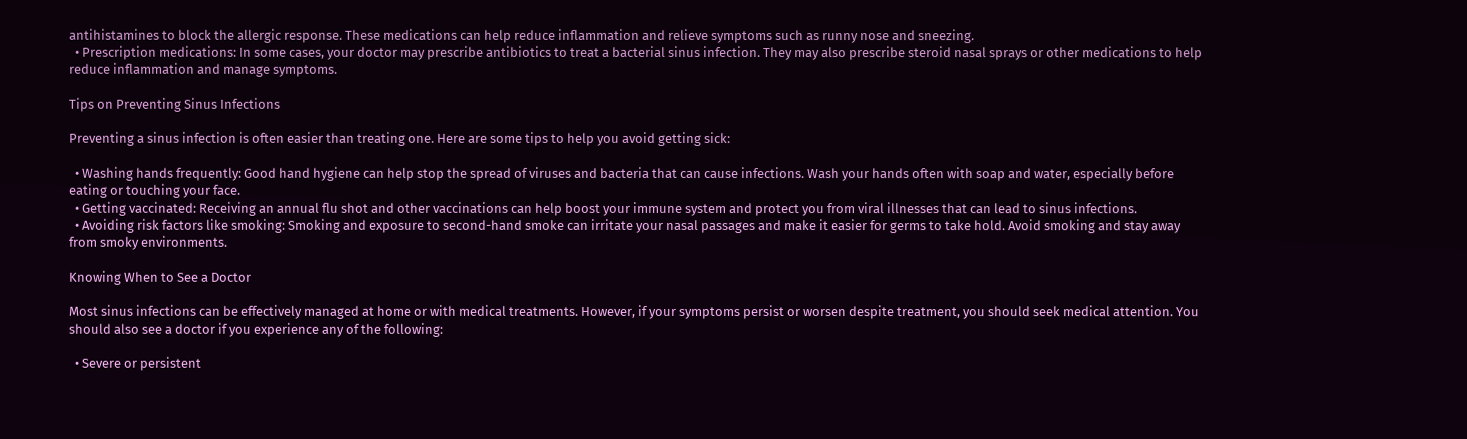antihistamines to block the allergic response. These medications can help reduce inflammation and relieve symptoms such as runny nose and sneezing.
  • Prescription medications: In some cases, your doctor may prescribe antibiotics to treat a bacterial sinus infection. They may also prescribe steroid nasal sprays or other medications to help reduce inflammation and manage symptoms.

Tips on Preventing Sinus Infections

Preventing a sinus infection is often easier than treating one. Here are some tips to help you avoid getting sick:

  • Washing hands frequently: Good hand hygiene can help stop the spread of viruses and bacteria that can cause infections. Wash your hands often with soap and water, especially before eating or touching your face.
  • Getting vaccinated: Receiving an annual flu shot and other vaccinations can help boost your immune system and protect you from viral illnesses that can lead to sinus infections.
  • Avoiding risk factors like smoking: Smoking and exposure to second-hand smoke can irritate your nasal passages and make it easier for germs to take hold. Avoid smoking and stay away from smoky environments.

Knowing When to See a Doctor

Most sinus infections can be effectively managed at home or with medical treatments. However, if your symptoms persist or worsen despite treatment, you should seek medical attention. You should also see a doctor if you experience any of the following:

  • Severe or persistent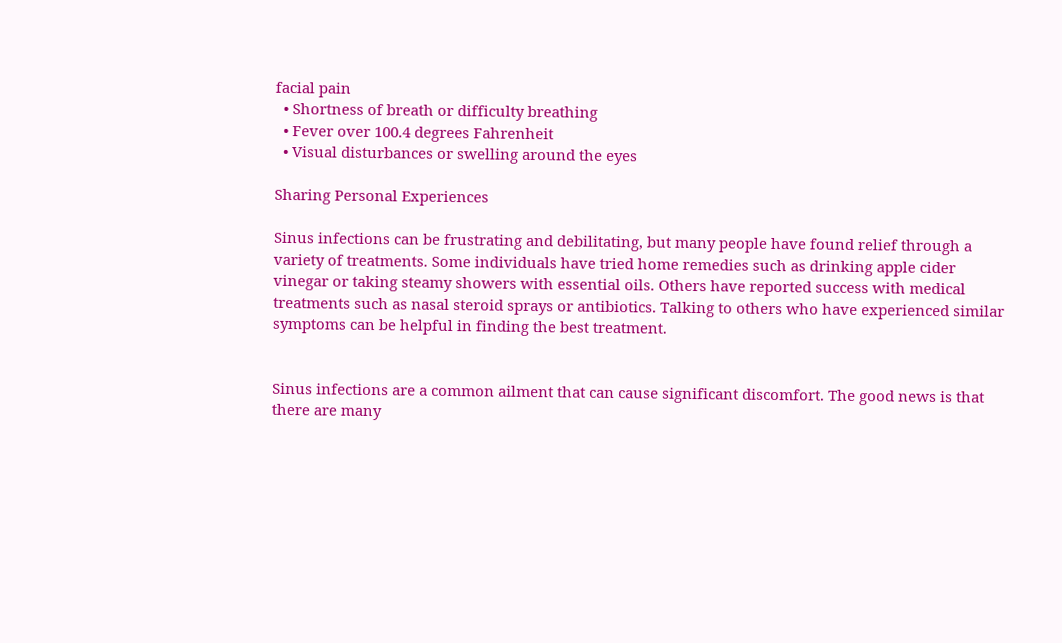facial pain
  • Shortness of breath or difficulty breathing
  • Fever over 100.4 degrees Fahrenheit
  • Visual disturbances or swelling around the eyes

Sharing Personal Experiences

Sinus infections can be frustrating and debilitating, but many people have found relief through a variety of treatments. Some individuals have tried home remedies such as drinking apple cider vinegar or taking steamy showers with essential oils. Others have reported success with medical treatments such as nasal steroid sprays or antibiotics. Talking to others who have experienced similar symptoms can be helpful in finding the best treatment.


Sinus infections are a common ailment that can cause significant discomfort. The good news is that there are many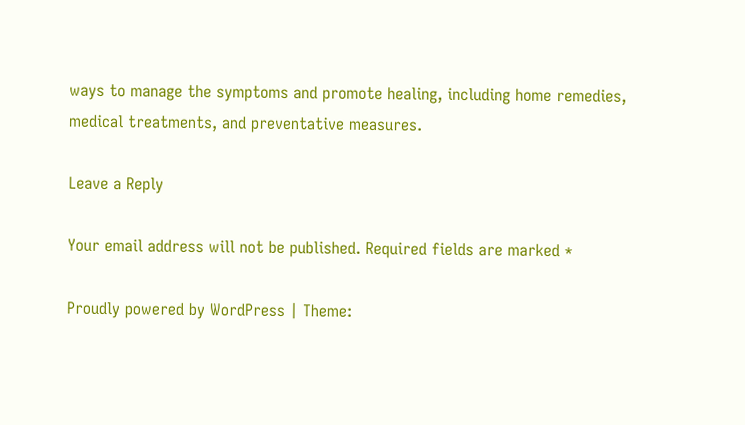ways to manage the symptoms and promote healing, including home remedies, medical treatments, and preventative measures.

Leave a Reply

Your email address will not be published. Required fields are marked *

Proudly powered by WordPress | Theme: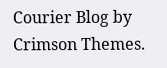Courier Blog by Crimson Themes.